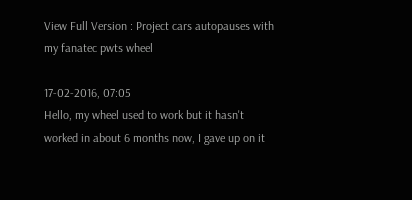View Full Version : Project cars autopauses with my fanatec pwts wheel

17-02-2016, 07:05
Hello, my wheel used to work but it hasn't worked in about 6 months now, I gave up on it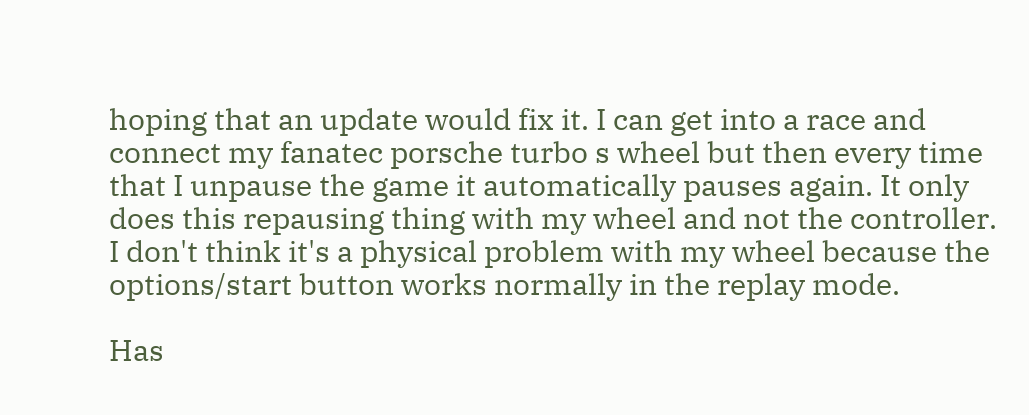hoping that an update would fix it. I can get into a race and connect my fanatec porsche turbo s wheel but then every time that I unpause the game it automatically pauses again. It only does this repausing thing with my wheel and not the controller. I don't think it's a physical problem with my wheel because the options/start button works normally in the replay mode.

Has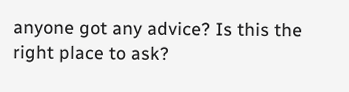anyone got any advice? Is this the right place to ask?